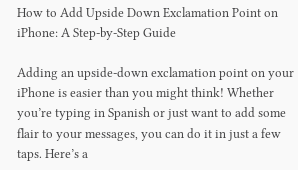How to Add Upside Down Exclamation Point on iPhone: A Step-by-Step Guide

Adding an upside-down exclamation point on your iPhone is easier than you might think! Whether you’re typing in Spanish or just want to add some flair to your messages, you can do it in just a few taps. Here’s a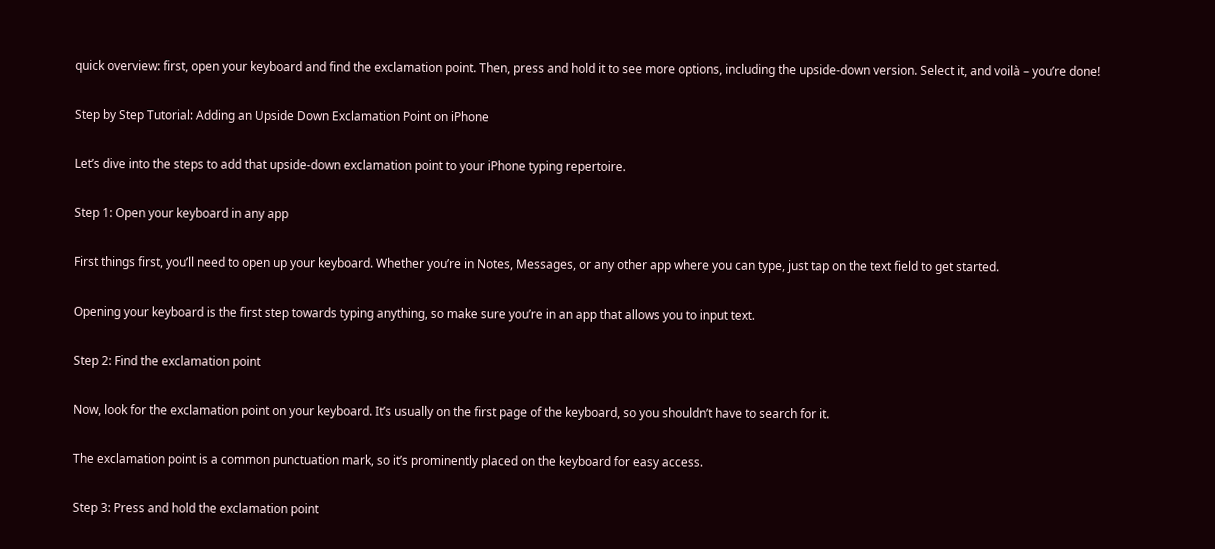quick overview: first, open your keyboard and find the exclamation point. Then, press and hold it to see more options, including the upside-down version. Select it, and voilà – you’re done!

Step by Step Tutorial: Adding an Upside Down Exclamation Point on iPhone

Let’s dive into the steps to add that upside-down exclamation point to your iPhone typing repertoire.

Step 1: Open your keyboard in any app

First things first, you’ll need to open up your keyboard. Whether you’re in Notes, Messages, or any other app where you can type, just tap on the text field to get started.

Opening your keyboard is the first step towards typing anything, so make sure you’re in an app that allows you to input text.

Step 2: Find the exclamation point

Now, look for the exclamation point on your keyboard. It’s usually on the first page of the keyboard, so you shouldn’t have to search for it.

The exclamation point is a common punctuation mark, so it’s prominently placed on the keyboard for easy access.

Step 3: Press and hold the exclamation point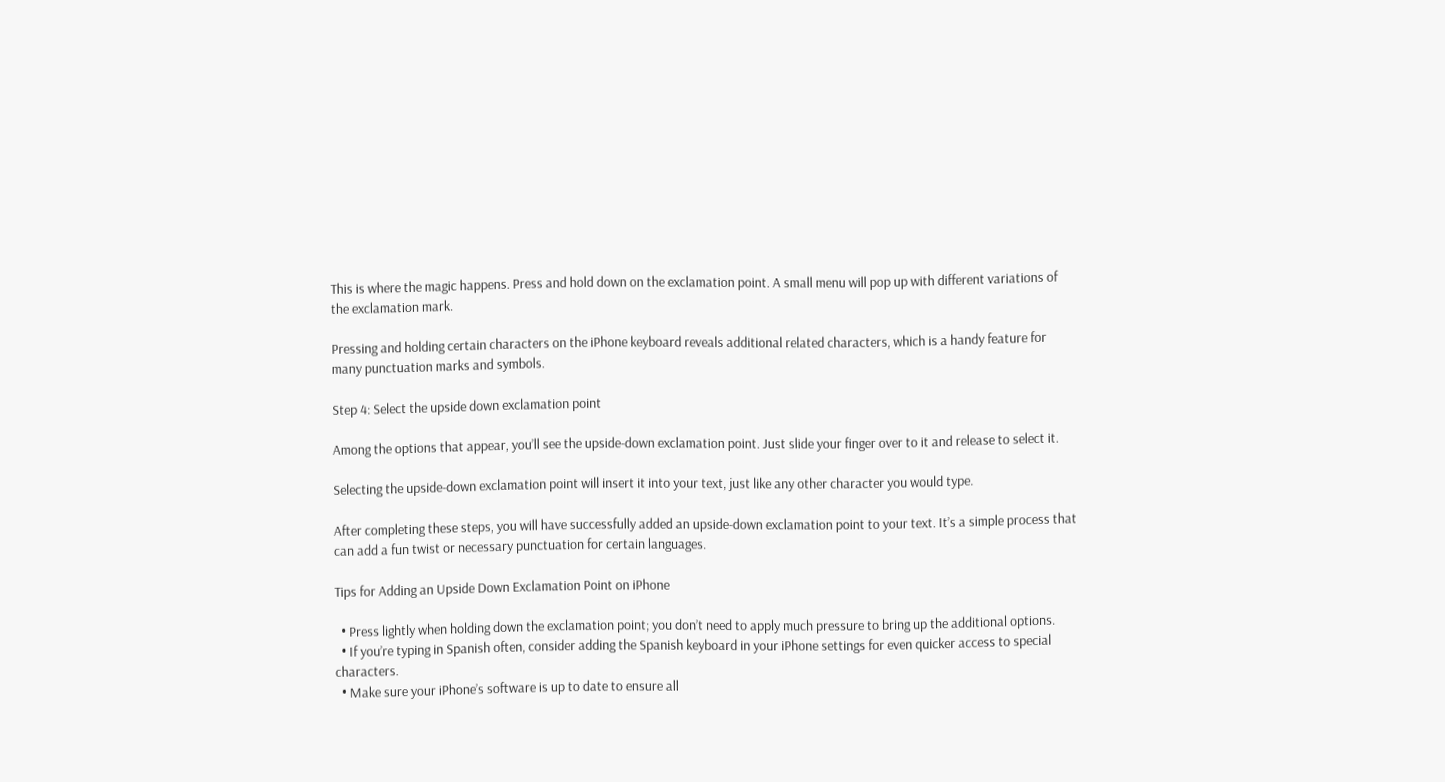This is where the magic happens. Press and hold down on the exclamation point. A small menu will pop up with different variations of the exclamation mark.

Pressing and holding certain characters on the iPhone keyboard reveals additional related characters, which is a handy feature for many punctuation marks and symbols.

Step 4: Select the upside down exclamation point

Among the options that appear, you’ll see the upside-down exclamation point. Just slide your finger over to it and release to select it.

Selecting the upside-down exclamation point will insert it into your text, just like any other character you would type.

After completing these steps, you will have successfully added an upside-down exclamation point to your text. It’s a simple process that can add a fun twist or necessary punctuation for certain languages.

Tips for Adding an Upside Down Exclamation Point on iPhone

  • Press lightly when holding down the exclamation point; you don’t need to apply much pressure to bring up the additional options.
  • If you’re typing in Spanish often, consider adding the Spanish keyboard in your iPhone settings for even quicker access to special characters.
  • Make sure your iPhone’s software is up to date to ensure all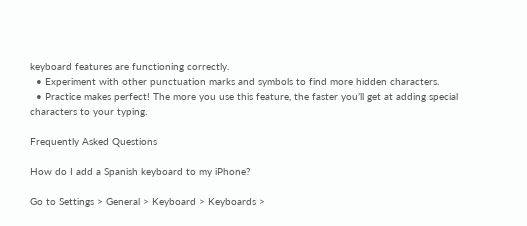keyboard features are functioning correctly.
  • Experiment with other punctuation marks and symbols to find more hidden characters.
  • Practice makes perfect! The more you use this feature, the faster you’ll get at adding special characters to your typing.

Frequently Asked Questions

How do I add a Spanish keyboard to my iPhone?

Go to Settings > General > Keyboard > Keyboards >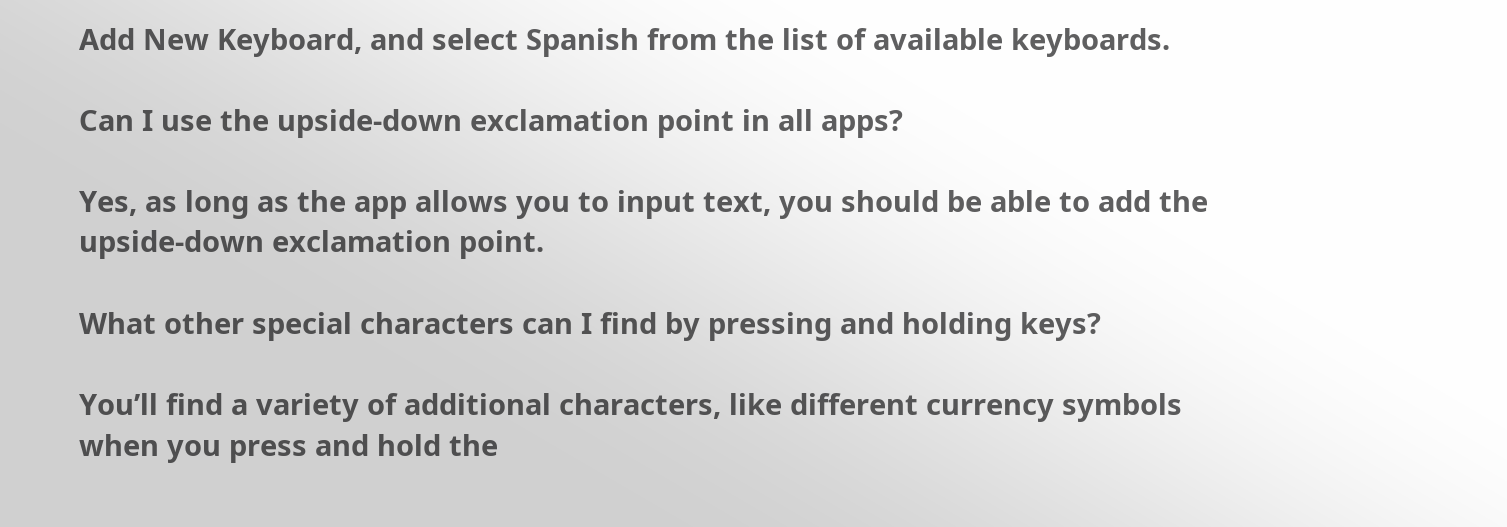Add New Keyboard, and select Spanish from the list of available keyboards.

Can I use the upside-down exclamation point in all apps?

Yes, as long as the app allows you to input text, you should be able to add the upside-down exclamation point.

What other special characters can I find by pressing and holding keys?

You’ll find a variety of additional characters, like different currency symbols when you press and hold the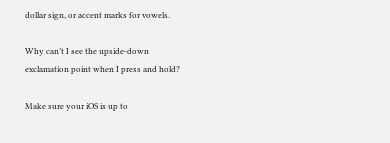dollar sign, or accent marks for vowels.

Why can’t I see the upside-down exclamation point when I press and hold?

Make sure your iOS is up to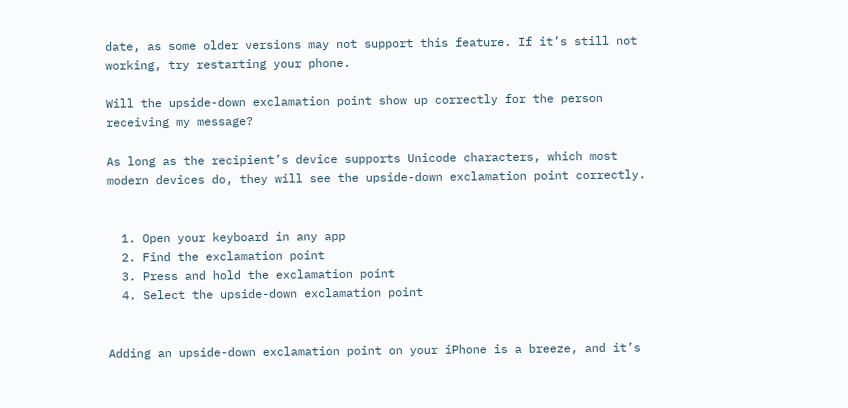date, as some older versions may not support this feature. If it’s still not working, try restarting your phone.

Will the upside-down exclamation point show up correctly for the person receiving my message?

As long as the recipient’s device supports Unicode characters, which most modern devices do, they will see the upside-down exclamation point correctly.


  1. Open your keyboard in any app
  2. Find the exclamation point
  3. Press and hold the exclamation point
  4. Select the upside-down exclamation point


Adding an upside-down exclamation point on your iPhone is a breeze, and it’s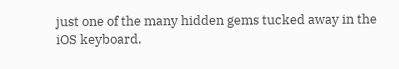just one of the many hidden gems tucked away in the iOS keyboard.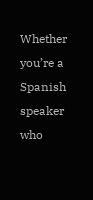Whether you’re a Spanish speaker who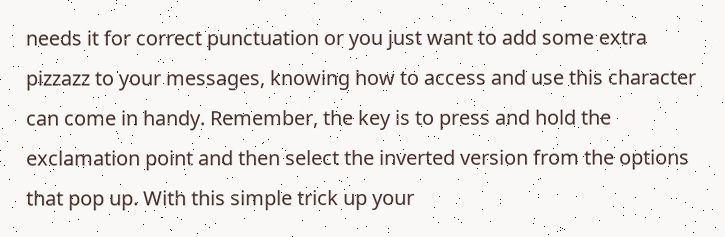needs it for correct punctuation or you just want to add some extra pizzazz to your messages, knowing how to access and use this character can come in handy. Remember, the key is to press and hold the exclamation point and then select the inverted version from the options that pop up. With this simple trick up your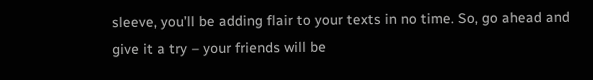sleeve, you’ll be adding flair to your texts in no time. So, go ahead and give it a try – your friends will be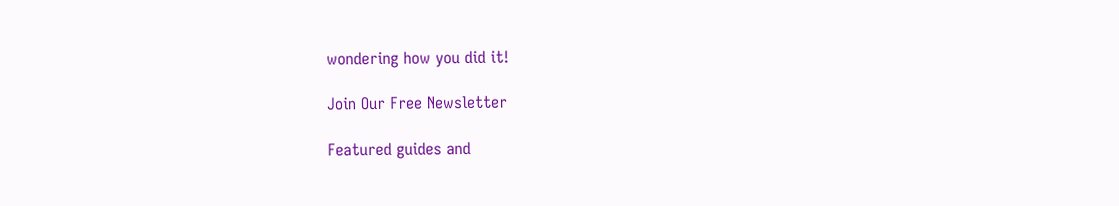wondering how you did it!

Join Our Free Newsletter

Featured guides and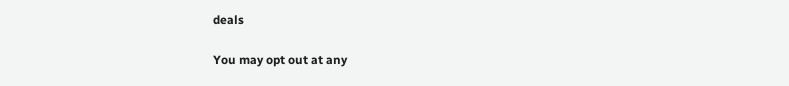deals

You may opt out at any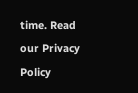time. Read our Privacy Policy